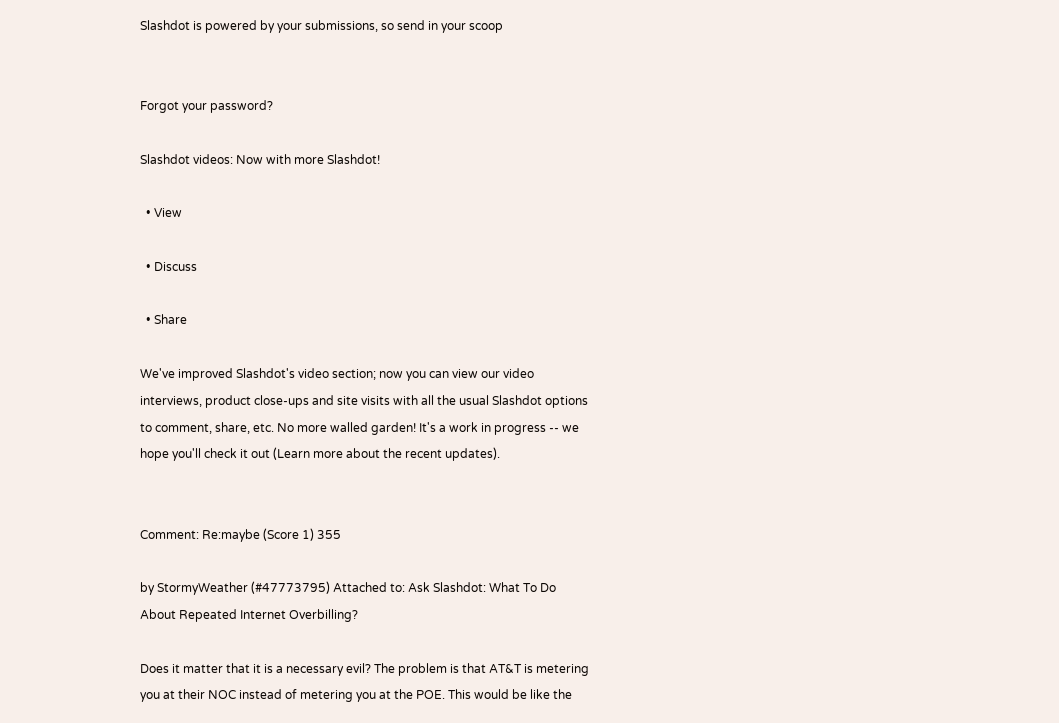Slashdot is powered by your submissions, so send in your scoop


Forgot your password?

Slashdot videos: Now with more Slashdot!

  • View

  • Discuss

  • Share

We've improved Slashdot's video section; now you can view our video interviews, product close-ups and site visits with all the usual Slashdot options to comment, share, etc. No more walled garden! It's a work in progress -- we hope you'll check it out (Learn more about the recent updates).


Comment: Re:maybe (Score 1) 355

by StormyWeather (#47773795) Attached to: Ask Slashdot: What To Do About Repeated Internet Overbilling?

Does it matter that it is a necessary evil? The problem is that AT&T is metering you at their NOC instead of metering you at the POE. This would be like the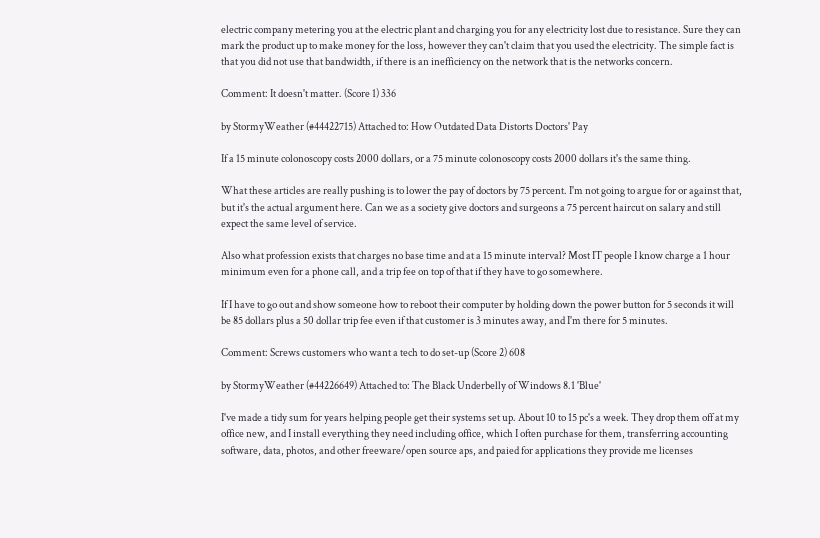electric company metering you at the electric plant and charging you for any electricity lost due to resistance. Sure they can mark the product up to make money for the loss, however they can't claim that you used the electricity. The simple fact is that you did not use that bandwidth, if there is an inefficiency on the network that is the networks concern.

Comment: It doesn't matter. (Score 1) 336

by StormyWeather (#44422715) Attached to: How Outdated Data Distorts Doctors' Pay

If a 15 minute colonoscopy costs 2000 dollars, or a 75 minute colonoscopy costs 2000 dollars it's the same thing.

What these articles are really pushing is to lower the pay of doctors by 75 percent. I'm not going to argue for or against that, but it's the actual argument here. Can we as a society give doctors and surgeons a 75 percent haircut on salary and still expect the same level of service.

Also what profession exists that charges no base time and at a 15 minute interval? Most IT people I know charge a 1 hour minimum even for a phone call, and a trip fee on top of that if they have to go somewhere.

If I have to go out and show someone how to reboot their computer by holding down the power button for 5 seconds it will be 85 dollars plus a 50 dollar trip fee even if that customer is 3 minutes away, and I'm there for 5 minutes.

Comment: Screws customers who want a tech to do set-up (Score 2) 608

by StormyWeather (#44226649) Attached to: The Black Underbelly of Windows 8.1 'Blue'

I've made a tidy sum for years helping people get their systems set up. About 10 to 15 pc's a week. They drop them off at my office new, and I install everything they need including office, which I often purchase for them, transferring accounting software, data, photos, and other freeware/open source aps, and paied for applications they provide me licenses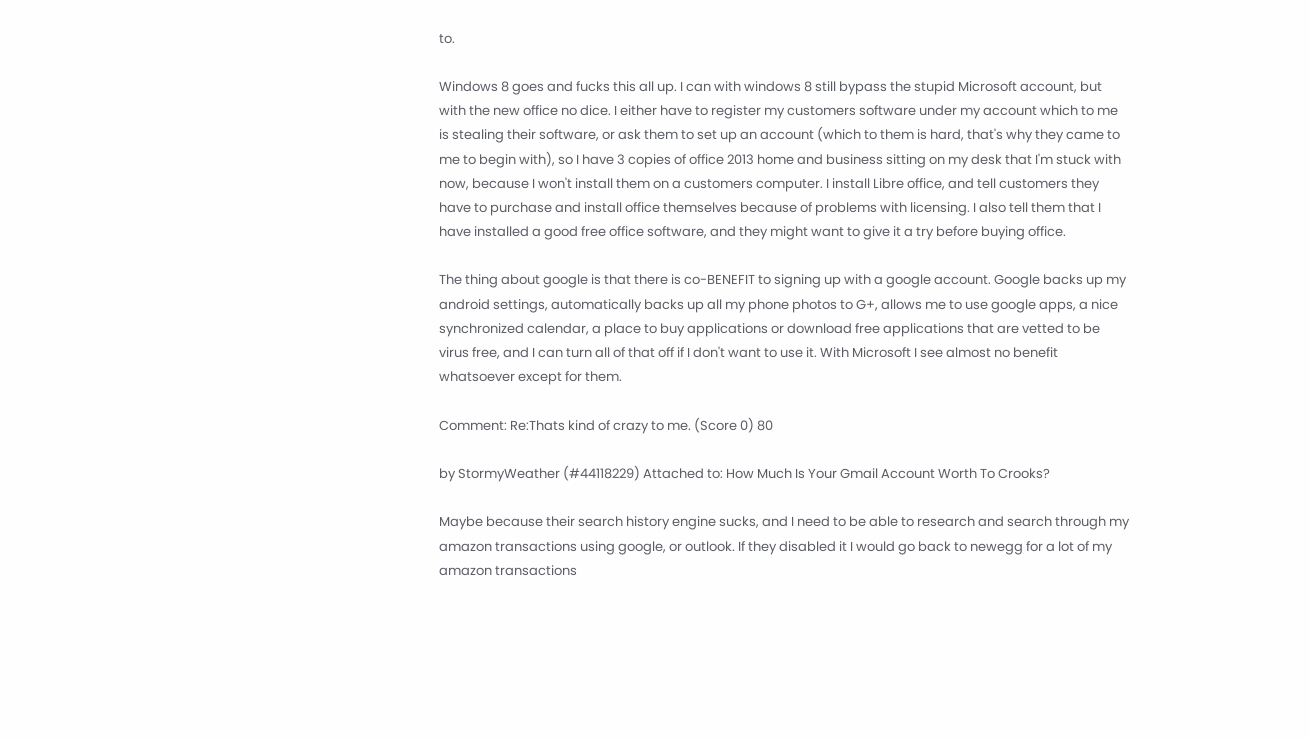to.

Windows 8 goes and fucks this all up. I can with windows 8 still bypass the stupid Microsoft account, but with the new office no dice. I either have to register my customers software under my account which to me is stealing their software, or ask them to set up an account (which to them is hard, that's why they came to me to begin with), so I have 3 copies of office 2013 home and business sitting on my desk that I'm stuck with now, because I won't install them on a customers computer. I install Libre office, and tell customers they have to purchase and install office themselves because of problems with licensing. I also tell them that I have installed a good free office software, and they might want to give it a try before buying office.

The thing about google is that there is co-BENEFIT to signing up with a google account. Google backs up my android settings, automatically backs up all my phone photos to G+, allows me to use google apps, a nice synchronized calendar, a place to buy applications or download free applications that are vetted to be virus free, and I can turn all of that off if I don't want to use it. With Microsoft I see almost no benefit whatsoever except for them.

Comment: Re:Thats kind of crazy to me. (Score 0) 80

by StormyWeather (#44118229) Attached to: How Much Is Your Gmail Account Worth To Crooks?

Maybe because their search history engine sucks, and I need to be able to research and search through my amazon transactions using google, or outlook. If they disabled it I would go back to newegg for a lot of my amazon transactions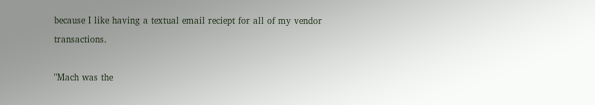because I like having a textual email reciept for all of my vendor transactions.

"Mach was the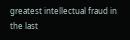greatest intellectual fraud in the last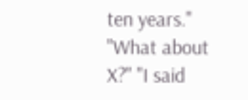ten years." "What about X?" "I said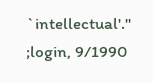`intellectual'." ;login, 9/1990